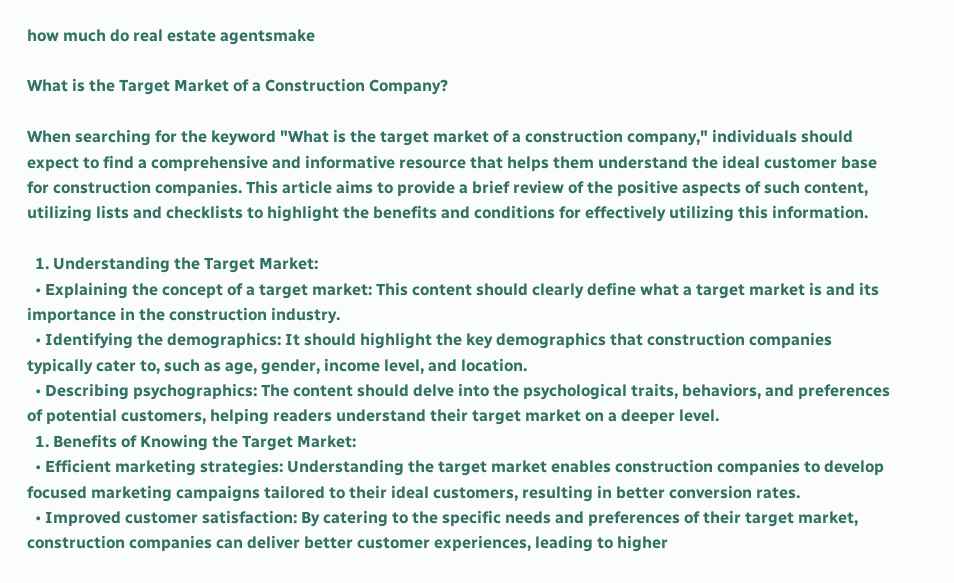how much do real estate agentsmake

What is the Target Market of a Construction Company?

When searching for the keyword "What is the target market of a construction company," individuals should expect to find a comprehensive and informative resource that helps them understand the ideal customer base for construction companies. This article aims to provide a brief review of the positive aspects of such content, utilizing lists and checklists to highlight the benefits and conditions for effectively utilizing this information.

  1. Understanding the Target Market:
  • Explaining the concept of a target market: This content should clearly define what a target market is and its importance in the construction industry.
  • Identifying the demographics: It should highlight the key demographics that construction companies typically cater to, such as age, gender, income level, and location.
  • Describing psychographics: The content should delve into the psychological traits, behaviors, and preferences of potential customers, helping readers understand their target market on a deeper level.
  1. Benefits of Knowing the Target Market:
  • Efficient marketing strategies: Understanding the target market enables construction companies to develop focused marketing campaigns tailored to their ideal customers, resulting in better conversion rates.
  • Improved customer satisfaction: By catering to the specific needs and preferences of their target market, construction companies can deliver better customer experiences, leading to higher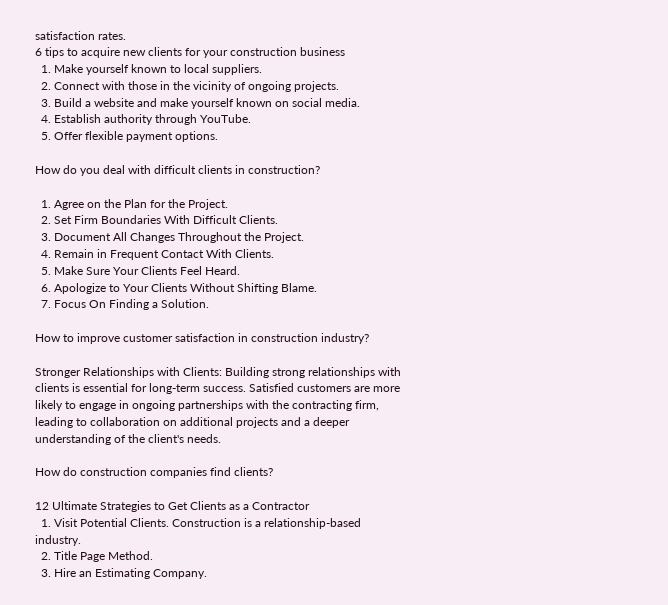satisfaction rates.
6 tips to acquire new clients for your construction business
  1. Make yourself known to local suppliers.
  2. Connect with those in the vicinity of ongoing projects.
  3. Build a website and make yourself known on social media.
  4. Establish authority through YouTube.
  5. Offer flexible payment options.

How do you deal with difficult clients in construction?

  1. Agree on the Plan for the Project.
  2. Set Firm Boundaries With Difficult Clients.
  3. Document All Changes Throughout the Project.
  4. Remain in Frequent Contact With Clients.
  5. Make Sure Your Clients Feel Heard.
  6. Apologize to Your Clients Without Shifting Blame.
  7. Focus On Finding a Solution.

How to improve customer satisfaction in construction industry?

Stronger Relationships with Clients: Building strong relationships with clients is essential for long-term success. Satisfied customers are more likely to engage in ongoing partnerships with the contracting firm, leading to collaboration on additional projects and a deeper understanding of the client's needs.

How do construction companies find clients?

12 Ultimate Strategies to Get Clients as a Contractor
  1. Visit Potential Clients. Construction is a relationship-based industry.
  2. Title Page Method.
  3. Hire an Estimating Company.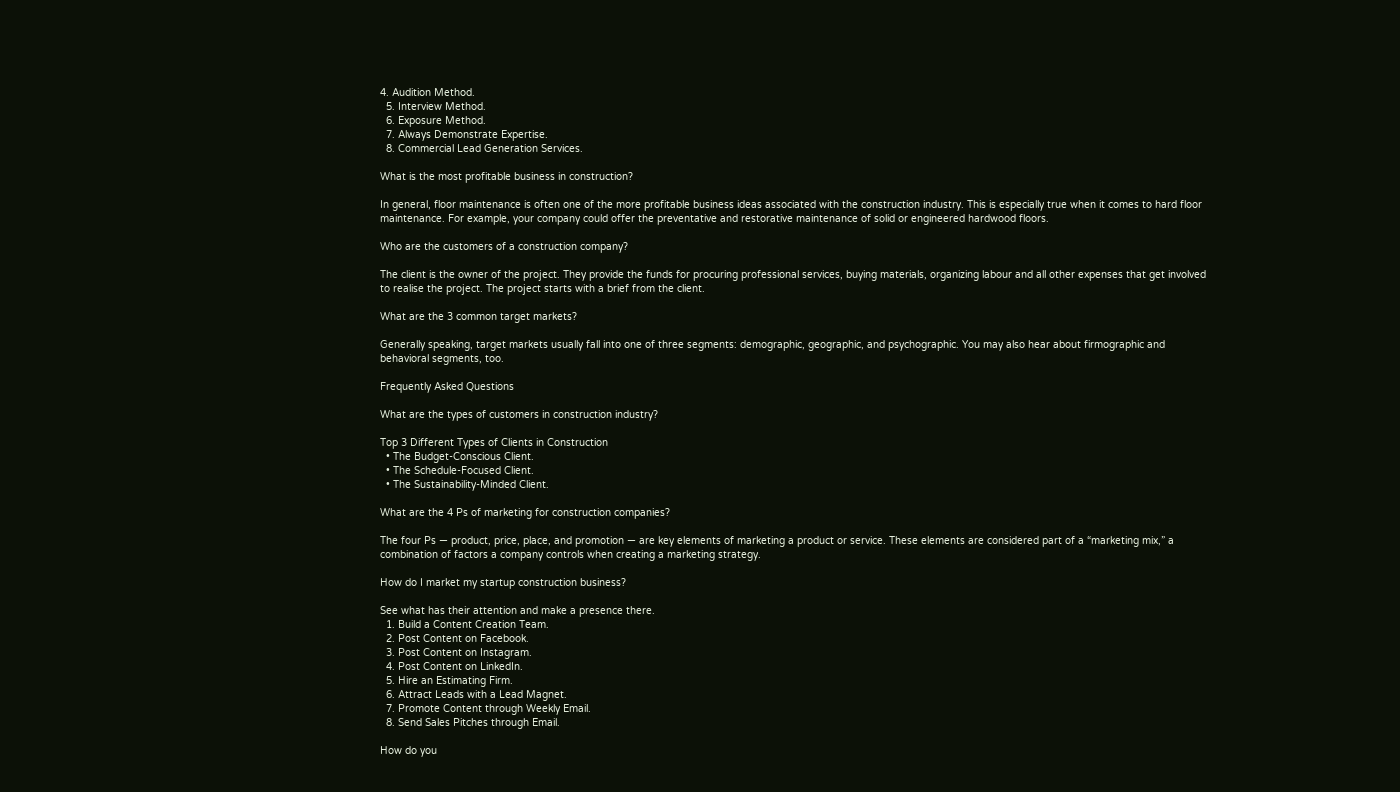4. Audition Method.
  5. Interview Method.
  6. Exposure Method.
  7. Always Demonstrate Expertise.
  8. Commercial Lead Generation Services.

What is the most profitable business in construction?

In general, floor maintenance is often one of the more profitable business ideas associated with the construction industry. This is especially true when it comes to hard floor maintenance. For example, your company could offer the preventative and restorative maintenance of solid or engineered hardwood floors.

Who are the customers of a construction company?

The client is the owner of the project. They provide the funds for procuring professional services, buying materials, organizing labour and all other expenses that get involved to realise the project. The project starts with a brief from the client.

What are the 3 common target markets?

Generally speaking, target markets usually fall into one of three segments: demographic, geographic, and psychographic. You may also hear about firmographic and behavioral segments, too.

Frequently Asked Questions

What are the types of customers in construction industry?

Top 3 Different Types of Clients in Construction
  • The Budget-Conscious Client.
  • The Schedule-Focused Client.
  • The Sustainability-Minded Client.

What are the 4 Ps of marketing for construction companies?

The four Ps — product, price, place, and promotion — are key elements of marketing a product or service. These elements are considered part of a “marketing mix,” a combination of factors a company controls when creating a marketing strategy.

How do I market my startup construction business?

See what has their attention and make a presence there.
  1. Build a Content Creation Team.
  2. Post Content on Facebook.
  3. Post Content on Instagram.
  4. Post Content on LinkedIn.
  5. Hire an Estimating Firm.
  6. Attract Leads with a Lead Magnet.
  7. Promote Content through Weekly Email.
  8. Send Sales Pitches through Email.

How do you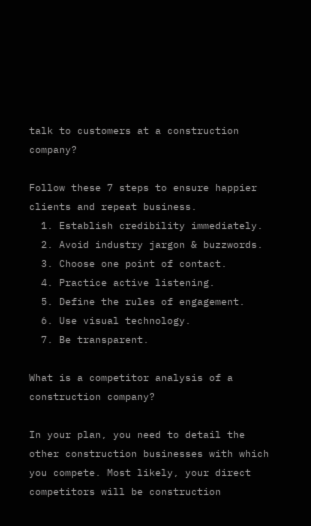talk to customers at a construction company?

Follow these 7 steps to ensure happier clients and repeat business.
  1. Establish credibility immediately.
  2. Avoid industry jargon & buzzwords.
  3. Choose one point of contact.
  4. Practice active listening.
  5. Define the rules of engagement.
  6. Use visual technology.
  7. Be transparent.

What is a competitor analysis of a construction company?

In your plan, you need to detail the other construction businesses with which you compete. Most likely, your direct competitors will be construction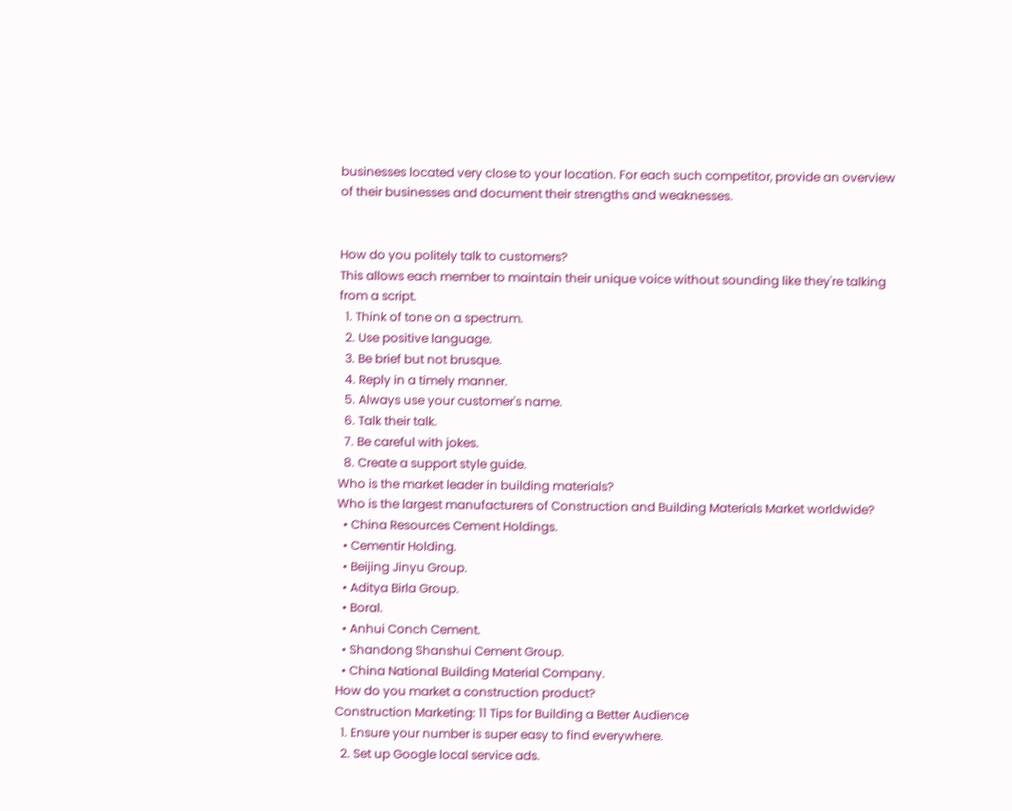businesses located very close to your location. For each such competitor, provide an overview of their businesses and document their strengths and weaknesses.


How do you politely talk to customers?
This allows each member to maintain their unique voice without sounding like they're talking from a script.
  1. Think of tone on a spectrum.
  2. Use positive language.
  3. Be brief but not brusque.
  4. Reply in a timely manner.
  5. Always use your customer's name.
  6. Talk their talk.
  7. Be careful with jokes.
  8. Create a support style guide.
Who is the market leader in building materials?
Who is the largest manufacturers of Construction and Building Materials Market worldwide?
  • China Resources Cement Holdings.
  • Cementir Holding.
  • Beijing Jinyu Group.
  • Aditya Birla Group.
  • Boral.
  • Anhui Conch Cement.
  • Shandong Shanshui Cement Group.
  • China National Building Material Company.
How do you market a construction product?
Construction Marketing: 11 Tips for Building a Better Audience
  1. Ensure your number is super easy to find everywhere.
  2. Set up Google local service ads.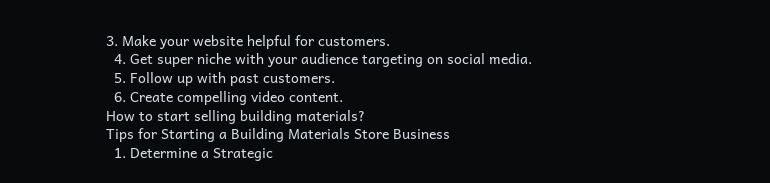3. Make your website helpful for customers.
  4. Get super niche with your audience targeting on social media.
  5. Follow up with past customers.
  6. Create compelling video content.
How to start selling building materials?
Tips for Starting a Building Materials Store Business
  1. Determine a Strategic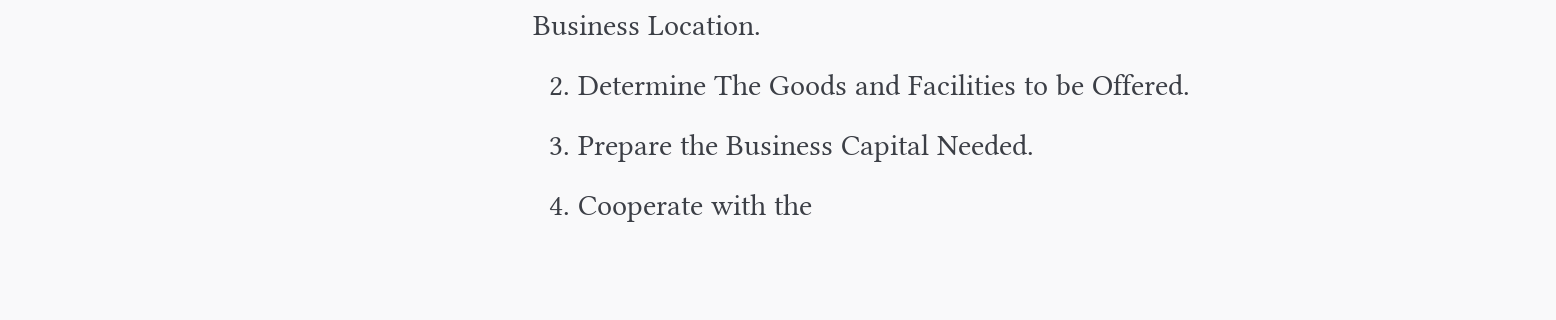Business Location.
  2. Determine The Goods and Facilities to be Offered.
  3. Prepare the Business Capital Needed.
  4. Cooperate with the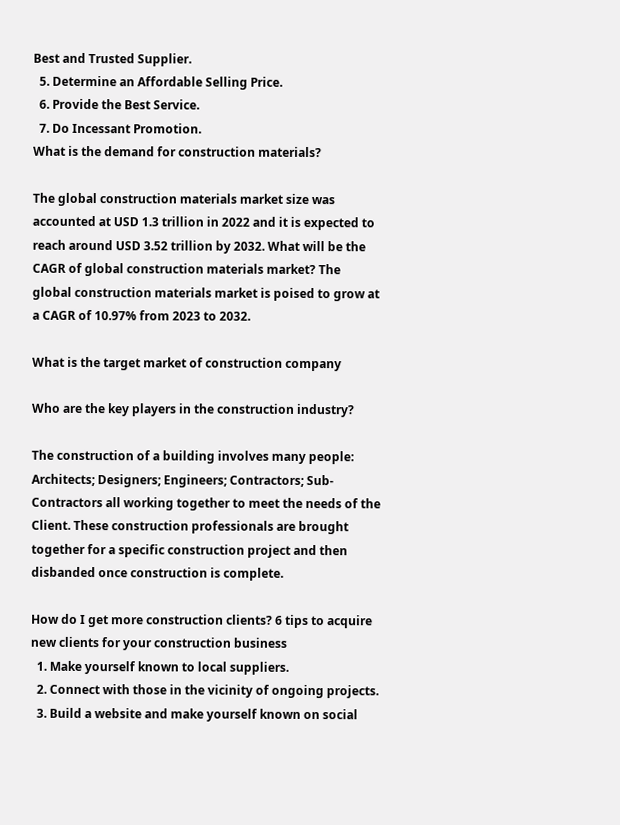Best and Trusted Supplier.
  5. Determine an Affordable Selling Price.
  6. Provide the Best Service.
  7. Do Incessant Promotion.
What is the demand for construction materials?

The global construction materials market size was accounted at USD 1.3 trillion in 2022 and it is expected to reach around USD 3.52 trillion by 2032. What will be the CAGR of global construction materials market? The global construction materials market is poised to grow at a CAGR of 10.97% from 2023 to 2032.

What is the target market of construction company

Who are the key players in the construction industry?

The construction of a building involves many people: Architects; Designers; Engineers; Contractors; Sub-Contractors all working together to meet the needs of the Client. These construction professionals are brought together for a specific construction project and then disbanded once construction is complete.

How do I get more construction clients? 6 tips to acquire new clients for your construction business
  1. Make yourself known to local suppliers.
  2. Connect with those in the vicinity of ongoing projects.
  3. Build a website and make yourself known on social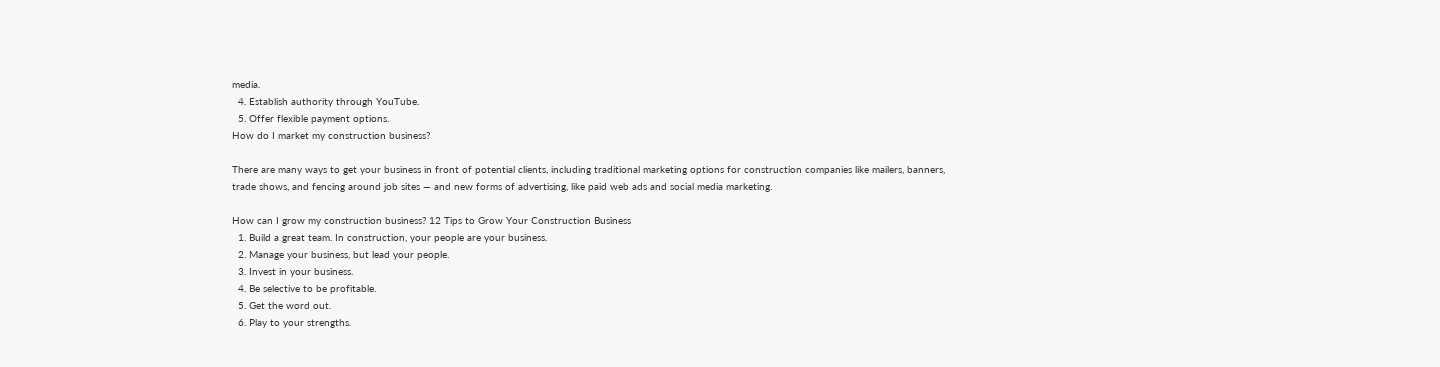media.
  4. Establish authority through YouTube.
  5. Offer flexible payment options.
How do I market my construction business?

There are many ways to get your business in front of potential clients, including traditional marketing options for construction companies like mailers, banners, trade shows, and fencing around job sites — and new forms of advertising, like paid web ads and social media marketing.

How can I grow my construction business? 12 Tips to Grow Your Construction Business
  1. Build a great team. In construction, your people are your business.
  2. Manage your business, but lead your people.
  3. Invest in your business.
  4. Be selective to be profitable.
  5. Get the word out.
  6. Play to your strengths.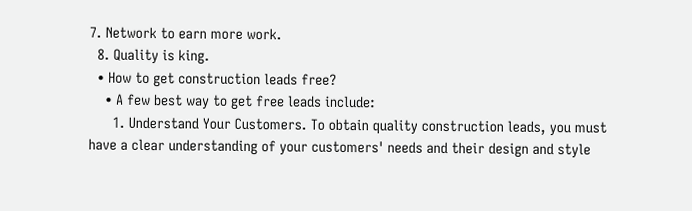7. Network to earn more work.
  8. Quality is king.
  • How to get construction leads free?
    • A few best way to get free leads include:
      1. Understand Your Customers. To obtain quality construction leads, you must have a clear understanding of your customers' needs and their design and style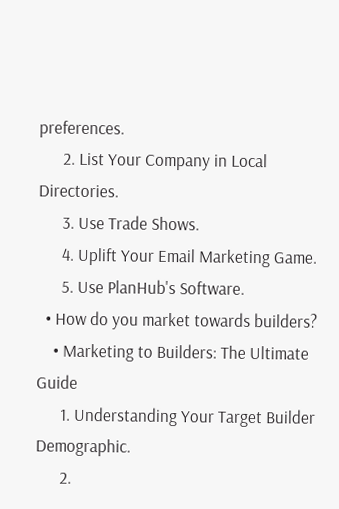preferences.
      2. List Your Company in Local Directories.
      3. Use Trade Shows.
      4. Uplift Your Email Marketing Game.
      5. Use PlanHub's Software.
  • How do you market towards builders?
    • Marketing to Builders: The Ultimate Guide
      1. Understanding Your Target Builder Demographic.
      2.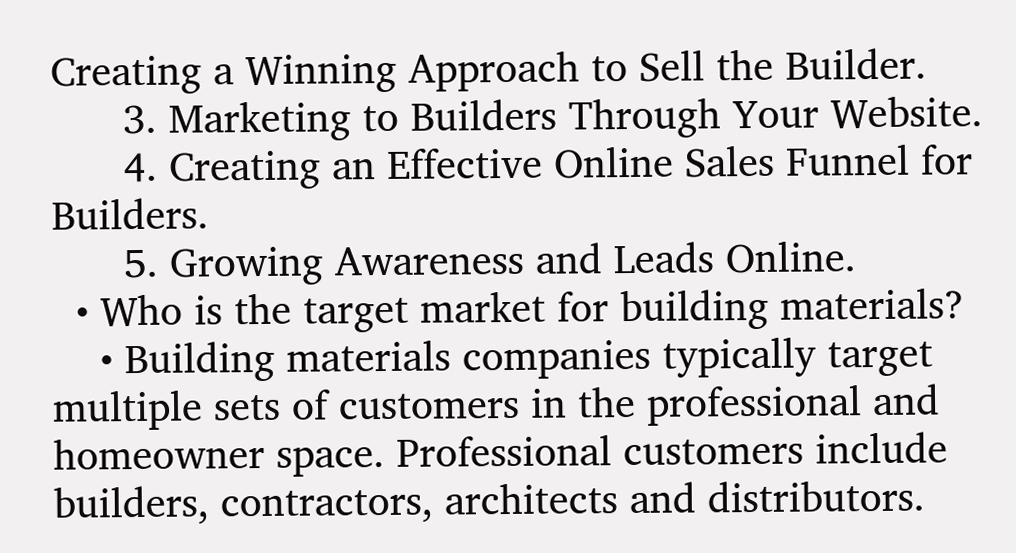Creating a Winning Approach to Sell the Builder.
      3. Marketing to Builders Through Your Website.
      4. Creating an Effective Online Sales Funnel for Builders.
      5. Growing Awareness and Leads Online.
  • Who is the target market for building materials?
    • Building materials companies typically target multiple sets of customers in the professional and homeowner space. Professional customers include builders, contractors, architects and distributors.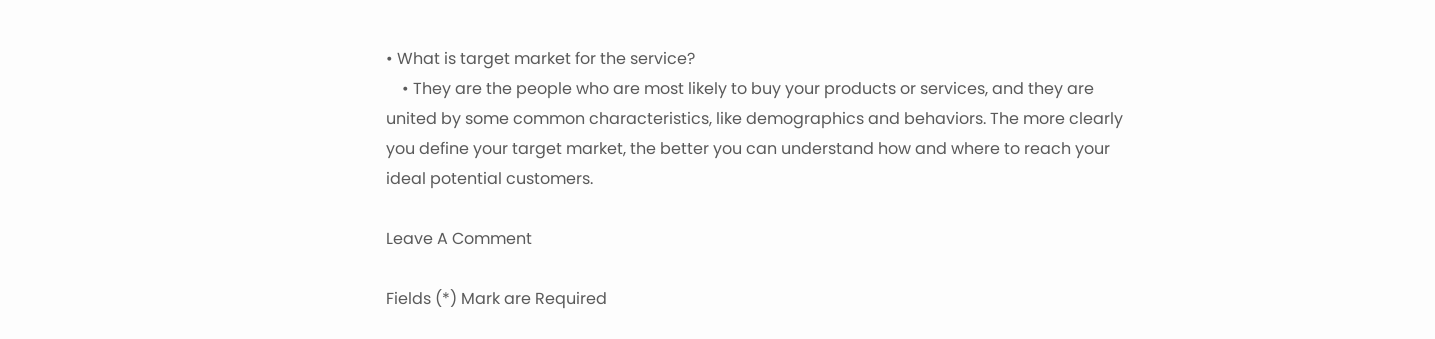• What is target market for the service?
    • They are the people who are most likely to buy your products or services, and they are united by some common characteristics, like demographics and behaviors. The more clearly you define your target market, the better you can understand how and where to reach your ideal potential customers.

Leave A Comment

Fields (*) Mark are Required